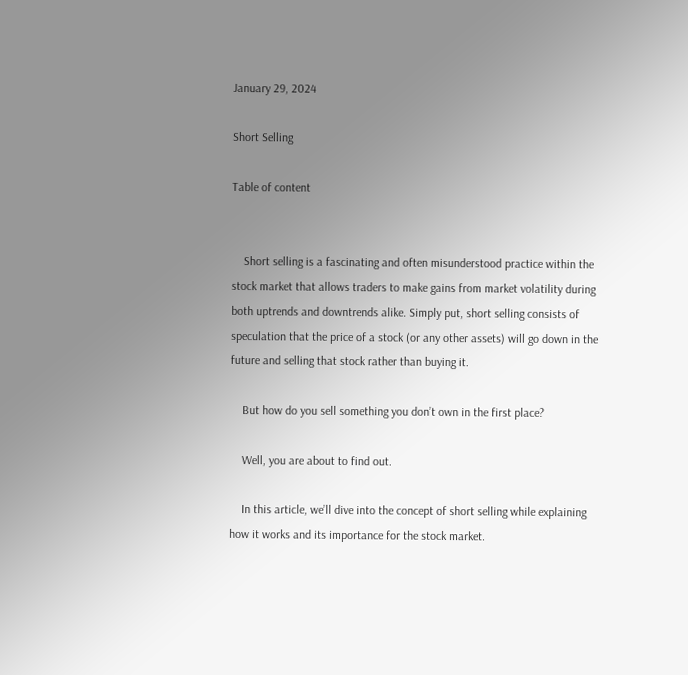January 29, 2024

Short Selling

Table of content


    Short selling is a fascinating and often misunderstood practice within the stock market that allows traders to make gains from market volatility during both uptrends and downtrends alike. Simply put, short selling consists of speculation that the price of a stock (or any other assets) will go down in the future and selling that stock rather than buying it.

    But how do you sell something you don’t own in the first place?

    Well, you are about to find out.

    In this article, we’ll dive into the concept of short selling while explaining how it works and its importance for the stock market.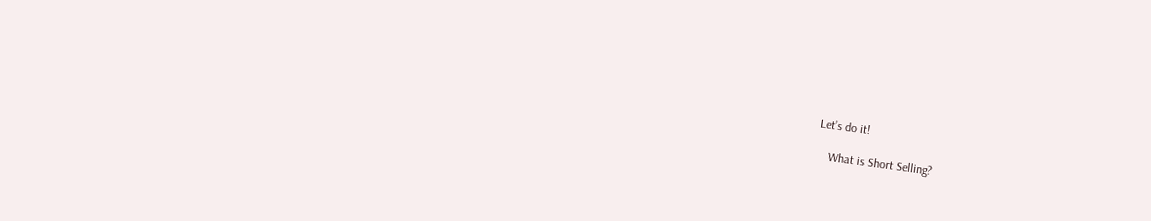Let’s do it!

    What is Short Selling?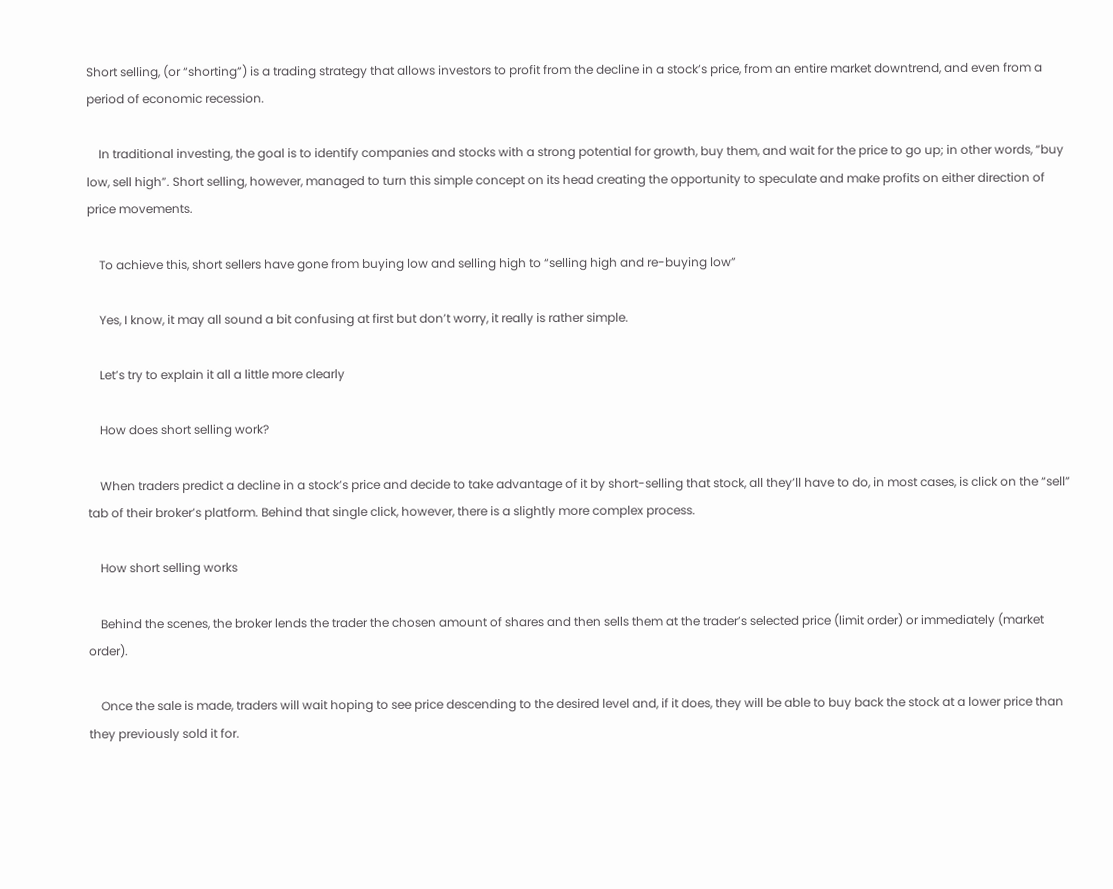Short selling, (or “shorting”) is a trading strategy that allows investors to profit from the decline in a stock’s price, from an entire market downtrend, and even from a period of economic recession.

    In traditional investing, the goal is to identify companies and stocks with a strong potential for growth, buy them, and wait for the price to go up; in other words, “buy low, sell high”. Short selling, however, managed to turn this simple concept on its head creating the opportunity to speculate and make profits on either direction of price movements.

    To achieve this, short sellers have gone from buying low and selling high to “selling high and re-buying low”

    Yes, I know, it may all sound a bit confusing at first but don’t worry, it really is rather simple.

    Let’s try to explain it all a little more clearly

    How does short selling work?

    When traders predict a decline in a stock’s price and decide to take advantage of it by short-selling that stock, all they’ll have to do, in most cases, is click on the “sell” tab of their broker’s platform. Behind that single click, however, there is a slightly more complex process.

    How short selling works

    Behind the scenes, the broker lends the trader the chosen amount of shares and then sells them at the trader’s selected price (limit order) or immediately (market order).

    Once the sale is made, traders will wait hoping to see price descending to the desired level and, if it does, they will be able to buy back the stock at a lower price than they previously sold it for.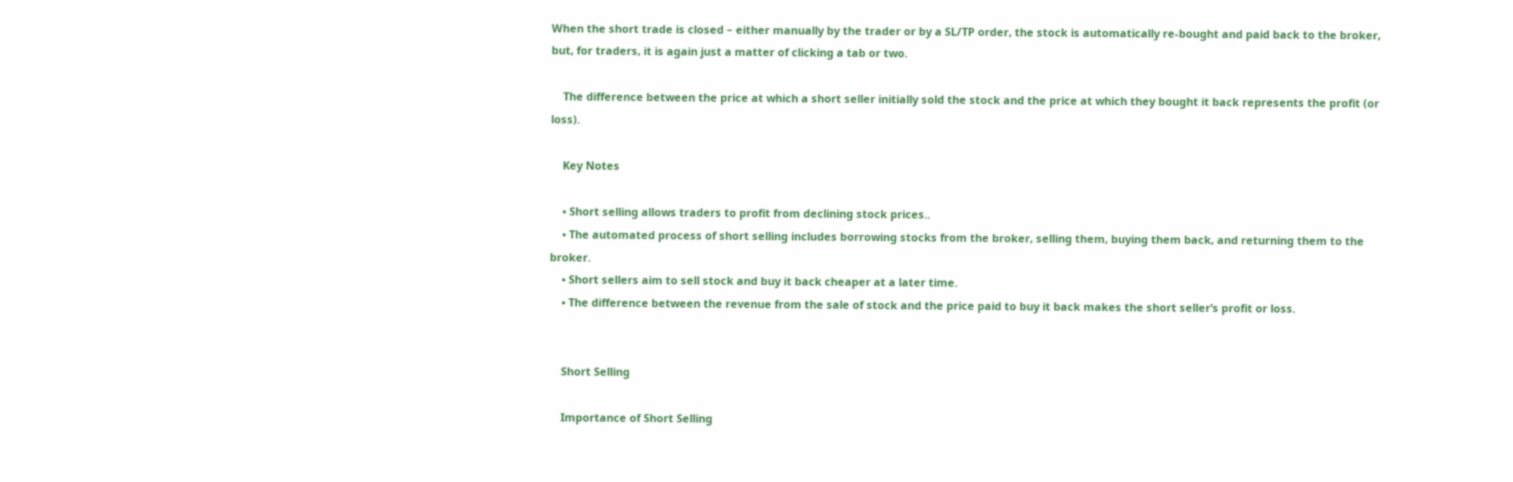When the short trade is closed – either manually by the trader or by a SL/TP order, the stock is automatically re-bought and paid back to the broker, but, for traders, it is again just a matter of clicking a tab or two.

    The difference between the price at which a short seller initially sold the stock and the price at which they bought it back represents the profit (or loss).

    Key Notes

    • Short selling allows traders to profit from declining stock prices..
    • The automated process of short selling includes borrowing stocks from the broker, selling them, buying them back, and returning them to the broker.
    • Short sellers aim to sell stock and buy it back cheaper at a later time.
    • The difference between the revenue from the sale of stock and the price paid to buy it back makes the short seller’s profit or loss.


    Short Selling

    Importance of Short Selling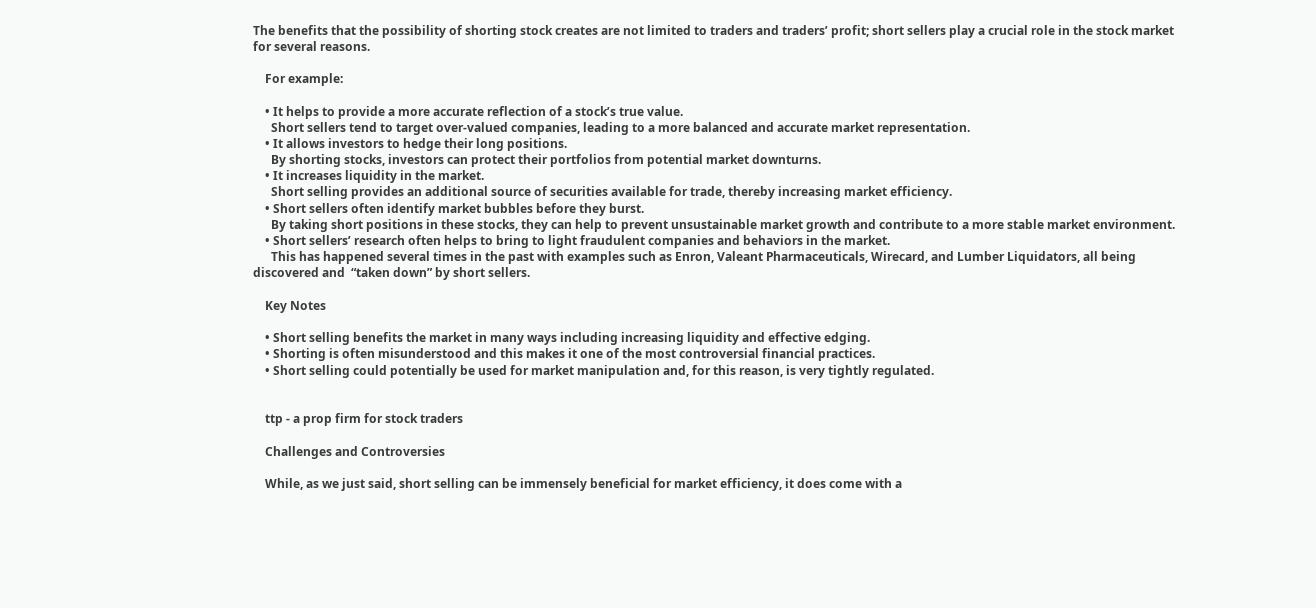The benefits that the possibility of shorting stock creates are not limited to traders and traders’ profit; short sellers play a crucial role in the stock market for several reasons.

    For example:

    • It helps to provide a more accurate reflection of a stock’s true value.
      Short sellers tend to target over-valued companies, leading to a more balanced and accurate market representation.
    • It allows investors to hedge their long positions.
      By shorting stocks, investors can protect their portfolios from potential market downturns.
    • It increases liquidity in the market.
      Short selling provides an additional source of securities available for trade, thereby increasing market efficiency.
    • Short sellers often identify market bubbles before they burst.
      By taking short positions in these stocks, they can help to prevent unsustainable market growth and contribute to a more stable market environment.
    • Short sellers’ research often helps to bring to light fraudulent companies and behaviors in the market.
      This has happened several times in the past with examples such as Enron, Valeant Pharmaceuticals, Wirecard, and Lumber Liquidators, all being discovered and  “taken down” by short sellers.

    Key Notes

    • Short selling benefits the market in many ways including increasing liquidity and effective edging.
    • Shorting is often misunderstood and this makes it one of the most controversial financial practices.
    • Short selling could potentially be used for market manipulation and, for this reason, is very tightly regulated.


    ttp - a prop firm for stock traders

    Challenges and Controversies

    While, as we just said, short selling can be immensely beneficial for market efficiency, it does come with a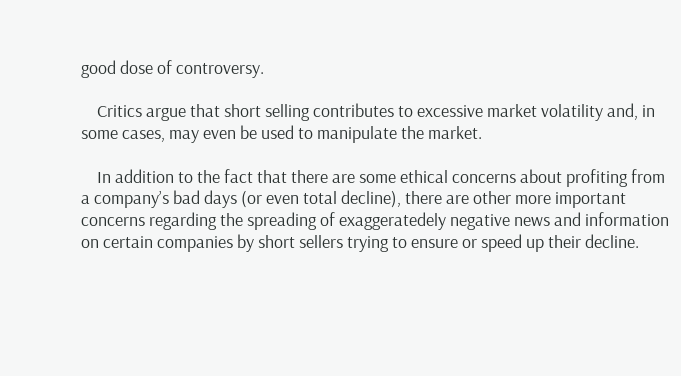good dose of controversy.

    Critics argue that short selling contributes to excessive market volatility and, in some cases, may even be used to manipulate the market.

    In addition to the fact that there are some ethical concerns about profiting from a company’s bad days (or even total decline), there are other more important concerns regarding the spreading of exaggeratedely negative news and information on certain companies by short sellers trying to ensure or speed up their decline.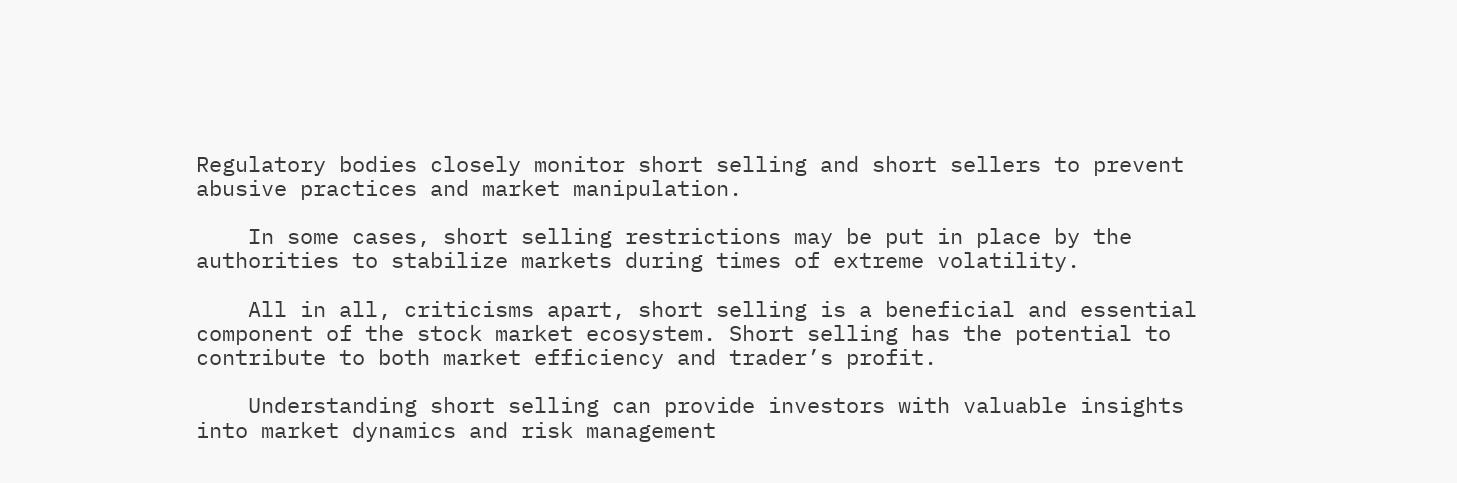Regulatory bodies closely monitor short selling and short sellers to prevent abusive practices and market manipulation.

    In some cases, short selling restrictions may be put in place by the authorities to stabilize markets during times of extreme volatility.

    All in all, criticisms apart, short selling is a beneficial and essential component of the stock market ecosystem. Short selling has the potential to contribute to both market efficiency and trader’s profit.

    Understanding short selling can provide investors with valuable insights into market dynamics and risk management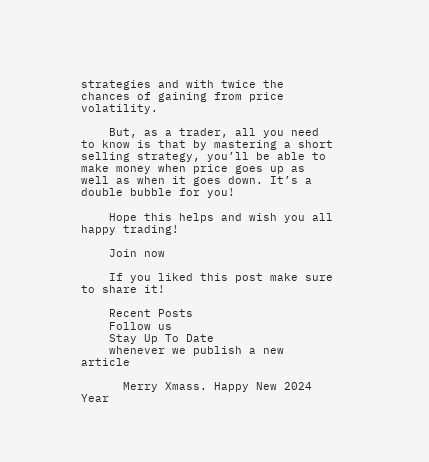strategies and with twice the chances of gaining from price volatility.

    But, as a trader, all you need to know is that by mastering a short selling strategy, you’ll be able to make money when price goes up as well as when it goes down. It’s a double bubble for you!

    Hope this helps and wish you all happy trading!

    Join now

    If you liked this post make sure to share it!

    Recent Posts
    Follow us
    Stay Up To Date
    whenever we publish a new article

      Merry Xmass. Happy New 2024 Year